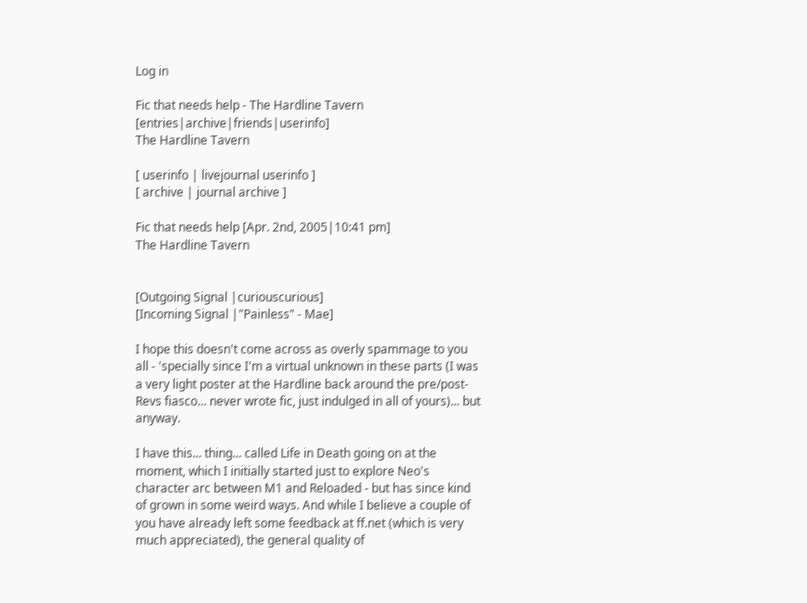Log in

Fic that needs help - The Hardline Tavern [entries|archive|friends|userinfo]
The Hardline Tavern

[ userinfo | livejournal userinfo ]
[ archive | journal archive ]

Fic that needs help [Apr. 2nd, 2005|10:41 pm]
The Hardline Tavern


[Outgoing Signal |curiouscurious]
[Incoming Signal |"Painless" - Mae]

I hope this doesn't come across as overly spammage to you all - 'specially since I'm a virtual unknown in these parts (I was a very light poster at the Hardline back around the pre/post-Revs fiasco... never wrote fic, just indulged in all of yours)... but anyway.

I have this... thing... called Life in Death going on at the moment, which I initially started just to explore Neo's character arc between M1 and Reloaded - but has since kind of grown in some weird ways. And while I believe a couple of you have already left some feedback at ff.net (which is very much appreciated), the general quality of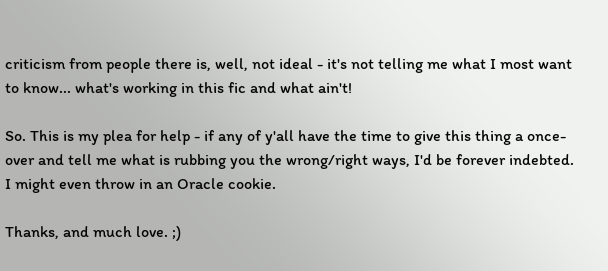criticism from people there is, well, not ideal - it's not telling me what I most want to know... what's working in this fic and what ain't!

So. This is my plea for help - if any of y'all have the time to give this thing a once-over and tell me what is rubbing you the wrong/right ways, I'd be forever indebted. I might even throw in an Oracle cookie.

Thanks, and much love. ;)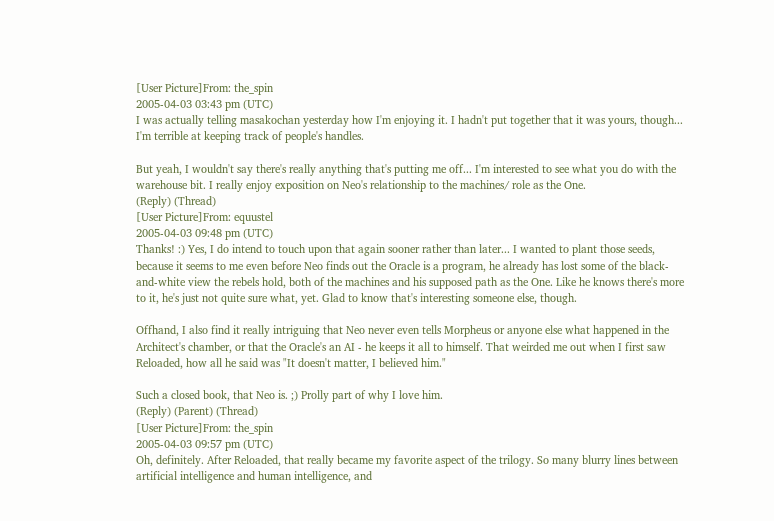[User Picture]From: the_spin
2005-04-03 03:43 pm (UTC)
I was actually telling masakochan yesterday how I'm enjoying it. I hadn't put together that it was yours, though... I'm terrible at keeping track of people's handles.

But yeah, I wouldn't say there's really anything that's putting me off... I'm interested to see what you do with the warehouse bit. I really enjoy exposition on Neo's relationship to the machines/ role as the One.
(Reply) (Thread)
[User Picture]From: equustel
2005-04-03 09:48 pm (UTC)
Thanks! :) Yes, I do intend to touch upon that again sooner rather than later... I wanted to plant those seeds, because it seems to me even before Neo finds out the Oracle is a program, he already has lost some of the black-and-white view the rebels hold, both of the machines and his supposed path as the One. Like he knows there's more to it, he's just not quite sure what, yet. Glad to know that's interesting someone else, though.

Offhand, I also find it really intriguing that Neo never even tells Morpheus or anyone else what happened in the Architect's chamber, or that the Oracle's an AI - he keeps it all to himself. That weirded me out when I first saw Reloaded, how all he said was "It doesn't matter, I believed him."

Such a closed book, that Neo is. ;) Prolly part of why I love him.
(Reply) (Parent) (Thread)
[User Picture]From: the_spin
2005-04-03 09:57 pm (UTC)
Oh, definitely. After Reloaded, that really became my favorite aspect of the trilogy. So many blurry lines between artificial intelligence and human intelligence, and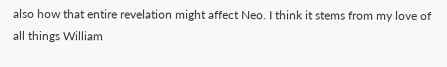also how that entire revelation might affect Neo. I think it stems from my love of all things William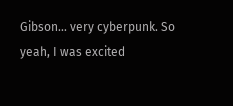Gibson... very cyberpunk. So yeah, I was excited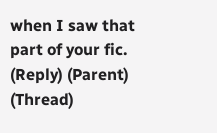when I saw that part of your fic.
(Reply) (Parent) (Thread)